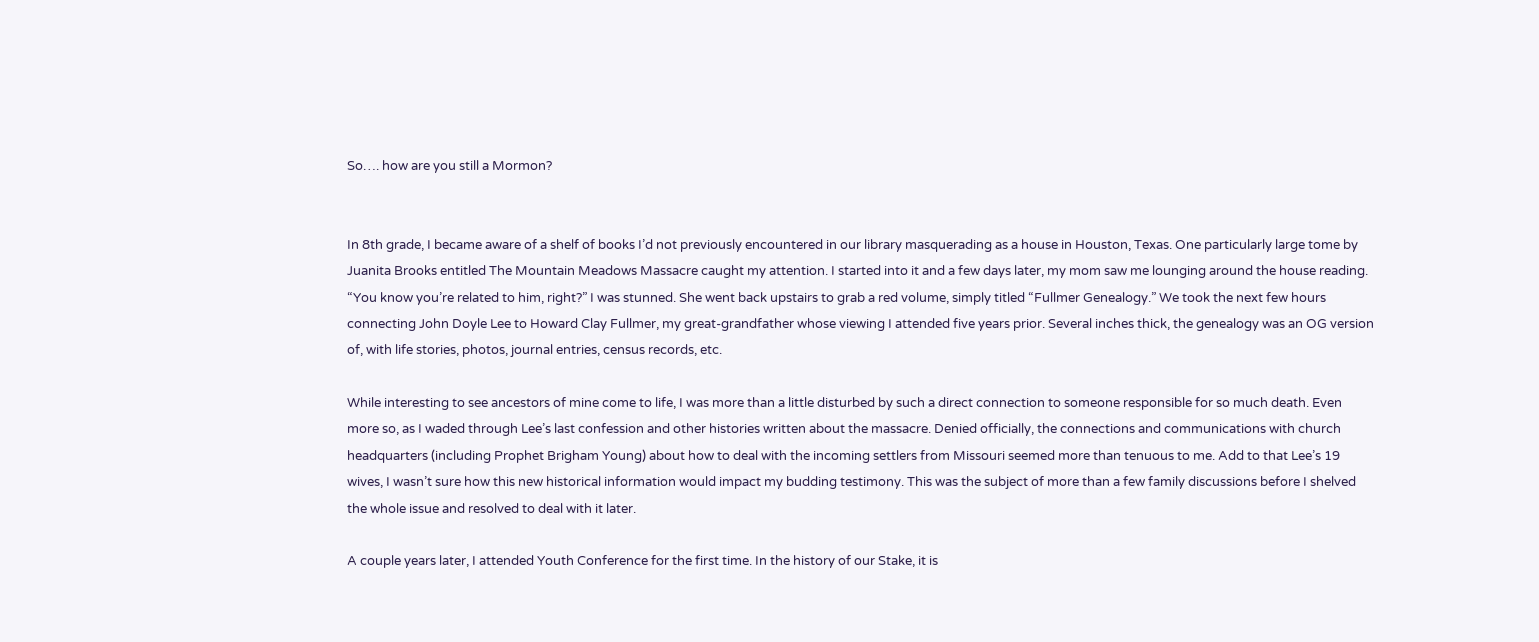So…. how are you still a Mormon?


In 8th grade, I became aware of a shelf of books I’d not previously encountered in our library masquerading as a house in Houston, Texas. One particularly large tome by Juanita Brooks entitled The Mountain Meadows Massacre caught my attention. I started into it and a few days later, my mom saw me lounging around the house reading. “You know you’re related to him, right?” I was stunned. She went back upstairs to grab a red volume, simply titled “Fullmer Genealogy.” We took the next few hours connecting John Doyle Lee to Howard Clay Fullmer, my great-grandfather whose viewing I attended five years prior. Several inches thick, the genealogy was an OG version of, with life stories, photos, journal entries, census records, etc.

While interesting to see ancestors of mine come to life, I was more than a little disturbed by such a direct connection to someone responsible for so much death. Even more so, as I waded through Lee’s last confession and other histories written about the massacre. Denied officially, the connections and communications with church headquarters (including Prophet Brigham Young) about how to deal with the incoming settlers from Missouri seemed more than tenuous to me. Add to that Lee’s 19 wives, I wasn’t sure how this new historical information would impact my budding testimony. This was the subject of more than a few family discussions before I shelved the whole issue and resolved to deal with it later.

A couple years later, I attended Youth Conference for the first time. In the history of our Stake, it is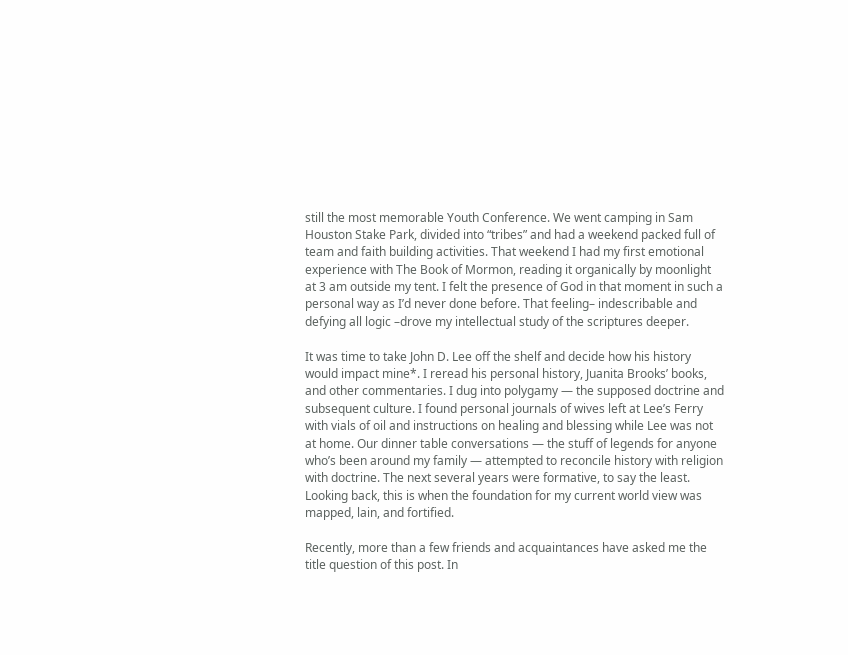still the most memorable Youth Conference. We went camping in Sam Houston Stake Park, divided into “tribes” and had a weekend packed full of team and faith building activities. That weekend I had my first emotional experience with The Book of Mormon, reading it organically by moonlight at 3 am outside my tent. I felt the presence of God in that moment in such a personal way as I’d never done before. That feeling– indescribable and defying all logic –drove my intellectual study of the scriptures deeper.

It was time to take John D. Lee off the shelf and decide how his history would impact mine*. I reread his personal history, Juanita Brooks’ books, and other commentaries. I dug into polygamy — the supposed doctrine and subsequent culture. I found personal journals of wives left at Lee’s Ferry with vials of oil and instructions on healing and blessing while Lee was not at home. Our dinner table conversations — the stuff of legends for anyone who’s been around my family — attempted to reconcile history with religion with doctrine. The next several years were formative, to say the least. Looking back, this is when the foundation for my current world view was mapped, lain, and fortified.

Recently, more than a few friends and acquaintances have asked me the title question of this post. In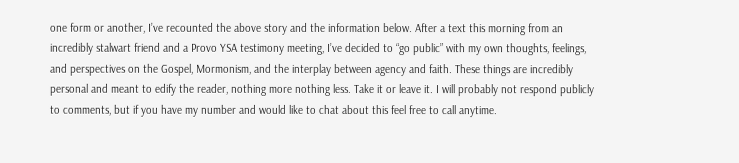one form or another, I’ve recounted the above story and the information below. After a text this morning from an incredibly stalwart friend and a Provo YSA testimony meeting, I’ve decided to “go public” with my own thoughts, feelings, and perspectives on the Gospel, Mormonism, and the interplay between agency and faith. These things are incredibly personal and meant to edify the reader, nothing more nothing less. Take it or leave it. I will probably not respond publicly to comments, but if you have my number and would like to chat about this feel free to call anytime.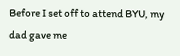Before I set off to attend BYU, my dad gave me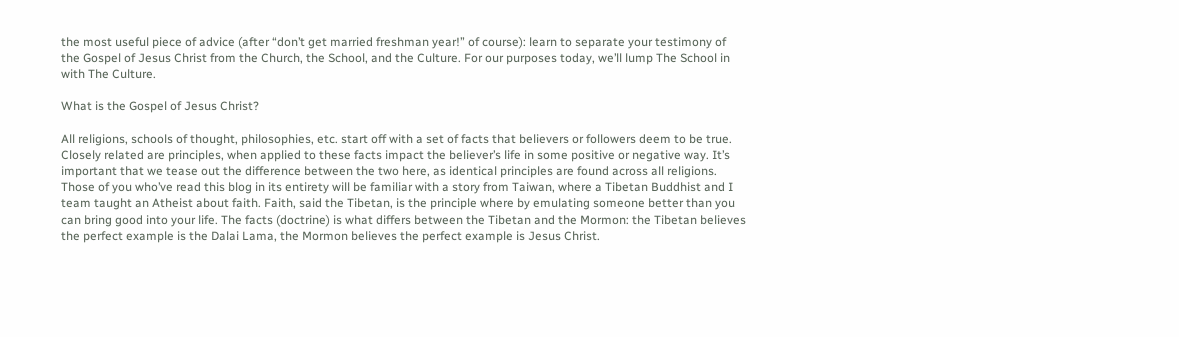the most useful piece of advice (after “don’t get married freshman year!” of course): learn to separate your testimony of the Gospel of Jesus Christ from the Church, the School, and the Culture. For our purposes today, we’ll lump The School in with The Culture.

What is the Gospel of Jesus Christ?

All religions, schools of thought, philosophies, etc. start off with a set of facts that believers or followers deem to be true. Closely related are principles, when applied to these facts impact the believer’s life in some positive or negative way. It’s important that we tease out the difference between the two here, as identical principles are found across all religions. Those of you who’ve read this blog in its entirety will be familiar with a story from Taiwan, where a Tibetan Buddhist and I team taught an Atheist about faith. Faith, said the Tibetan, is the principle where by emulating someone better than you can bring good into your life. The facts (doctrine) is what differs between the Tibetan and the Mormon: the Tibetan believes the perfect example is the Dalai Lama, the Mormon believes the perfect example is Jesus Christ.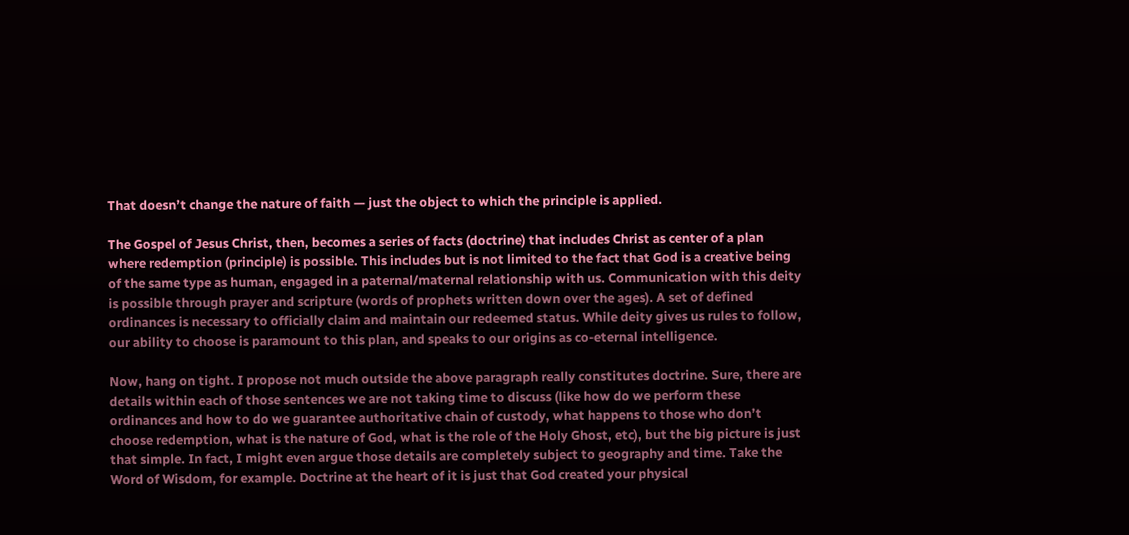That doesn’t change the nature of faith — just the object to which the principle is applied.

The Gospel of Jesus Christ, then, becomes a series of facts (doctrine) that includes Christ as center of a plan where redemption (principle) is possible. This includes but is not limited to the fact that God is a creative being of the same type as human, engaged in a paternal/maternal relationship with us. Communication with this deity is possible through prayer and scripture (words of prophets written down over the ages). A set of defined ordinances is necessary to officially claim and maintain our redeemed status. While deity gives us rules to follow, our ability to choose is paramount to this plan, and speaks to our origins as co-eternal intelligence.

Now, hang on tight. I propose not much outside the above paragraph really constitutes doctrine. Sure, there are details within each of those sentences we are not taking time to discuss (like how do we perform these ordinances and how to do we guarantee authoritative chain of custody, what happens to those who don’t choose redemption, what is the nature of God, what is the role of the Holy Ghost, etc), but the big picture is just that simple. In fact, I might even argue those details are completely subject to geography and time. Take the Word of Wisdom, for example. Doctrine at the heart of it is just that God created your physical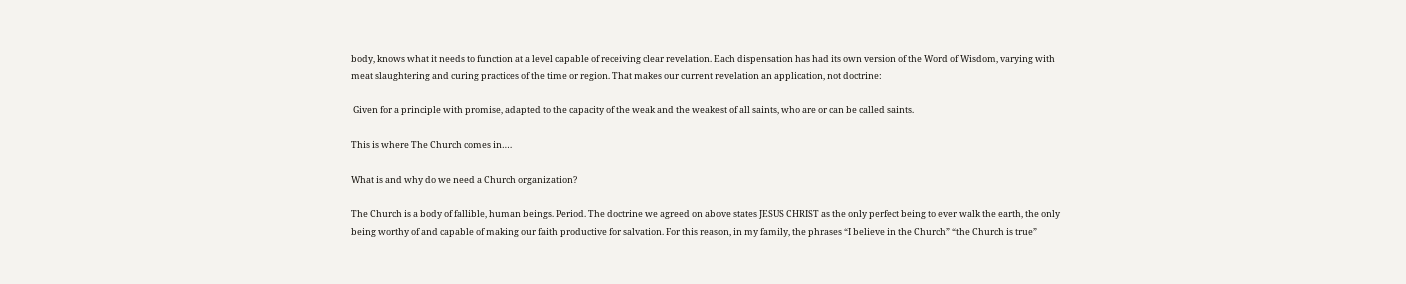body, knows what it needs to function at a level capable of receiving clear revelation. Each dispensation has had its own version of the Word of Wisdom, varying with meat slaughtering and curing practices of the time or region. That makes our current revelation an application, not doctrine:

 Given for a principle with promise, adapted to the capacity of the weak and the weakest of all saints, who are or can be called saints.

This is where The Church comes in….

What is and why do we need a Church organization?

The Church is a body of fallible, human beings. Period. The doctrine we agreed on above states JESUS CHRIST as the only perfect being to ever walk the earth, the only being worthy of and capable of making our faith productive for salvation. For this reason, in my family, the phrases “I believe in the Church” “the Church is true”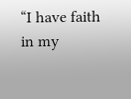“I have faith in my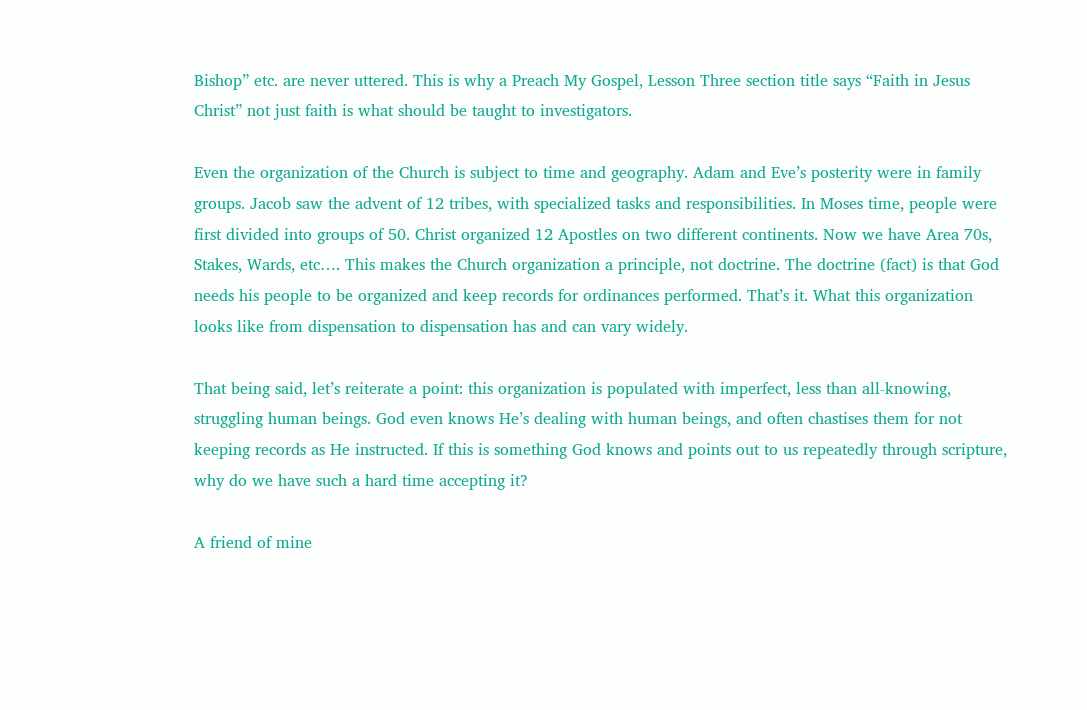Bishop” etc. are never uttered. This is why a Preach My Gospel, Lesson Three section title says “Faith in Jesus Christ” not just faith is what should be taught to investigators.

Even the organization of the Church is subject to time and geography. Adam and Eve’s posterity were in family groups. Jacob saw the advent of 12 tribes, with specialized tasks and responsibilities. In Moses time, people were first divided into groups of 50. Christ organized 12 Apostles on two different continents. Now we have Area 70s, Stakes, Wards, etc…. This makes the Church organization a principle, not doctrine. The doctrine (fact) is that God needs his people to be organized and keep records for ordinances performed. That’s it. What this organization looks like from dispensation to dispensation has and can vary widely.

That being said, let’s reiterate a point: this organization is populated with imperfect, less than all-knowing, struggling human beings. God even knows He’s dealing with human beings, and often chastises them for not keeping records as He instructed. If this is something God knows and points out to us repeatedly through scripture, why do we have such a hard time accepting it?

A friend of mine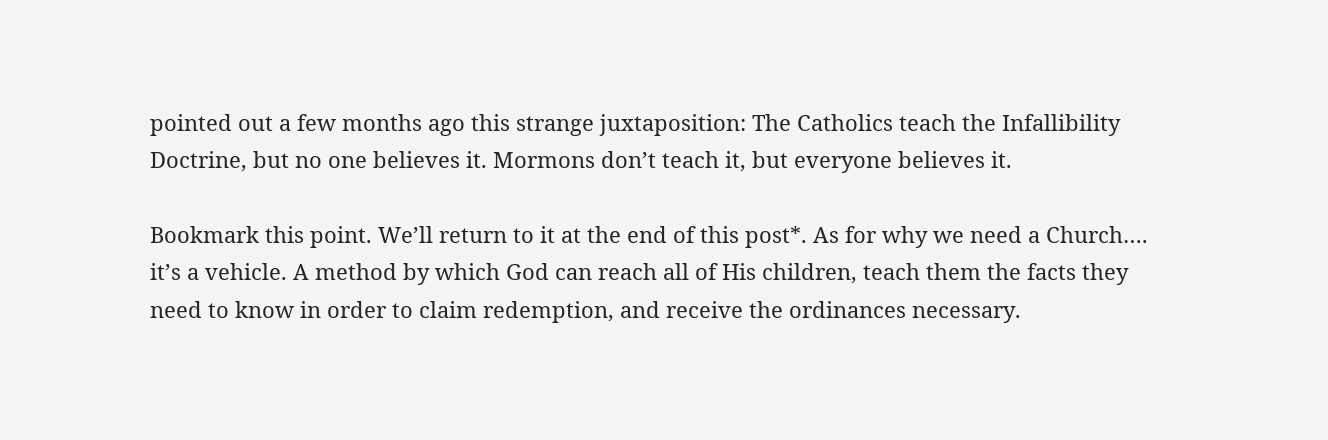pointed out a few months ago this strange juxtaposition: The Catholics teach the Infallibility Doctrine, but no one believes it. Mormons don’t teach it, but everyone believes it.

Bookmark this point. We’ll return to it at the end of this post*. As for why we need a Church…. it’s a vehicle. A method by which God can reach all of His children, teach them the facts they need to know in order to claim redemption, and receive the ordinances necessary.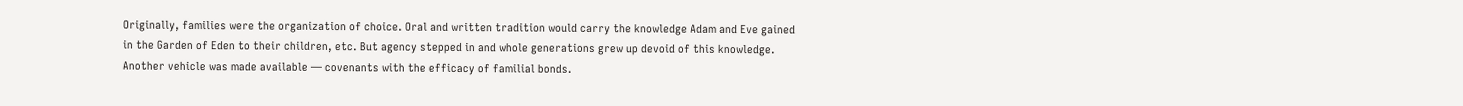Originally, families were the organization of choice. Oral and written tradition would carry the knowledge Adam and Eve gained in the Garden of Eden to their children, etc. But agency stepped in and whole generations grew up devoid of this knowledge. Another vehicle was made available — covenants with the efficacy of familial bonds.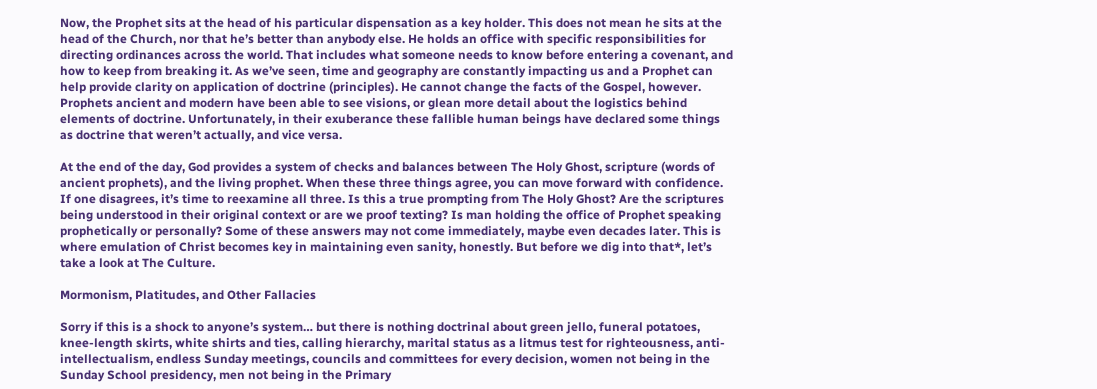Now, the Prophet sits at the head of his particular dispensation as a key holder. This does not mean he sits at the head of the Church, nor that he’s better than anybody else. He holds an office with specific responsibilities for directing ordinances across the world. That includes what someone needs to know before entering a covenant, and how to keep from breaking it. As we’ve seen, time and geography are constantly impacting us and a Prophet can help provide clarity on application of doctrine (principles). He cannot change the facts of the Gospel, however. Prophets ancient and modern have been able to see visions, or glean more detail about the logistics behind elements of doctrine. Unfortunately, in their exuberance these fallible human beings have declared some things as doctrine that weren’t actually, and vice versa.

At the end of the day, God provides a system of checks and balances between The Holy Ghost, scripture (words of ancient prophets), and the living prophet. When these three things agree, you can move forward with confidence. If one disagrees, it’s time to reexamine all three. Is this a true prompting from The Holy Ghost? Are the scriptures being understood in their original context or are we proof texting? Is man holding the office of Prophet speaking prophetically or personally? Some of these answers may not come immediately, maybe even decades later. This is where emulation of Christ becomes key in maintaining even sanity, honestly. But before we dig into that*, let’s take a look at The Culture.

Mormonism, Platitudes, and Other Fallacies

Sorry if this is a shock to anyone’s system… but there is nothing doctrinal about green jello, funeral potatoes, knee-length skirts, white shirts and ties, calling hierarchy, marital status as a litmus test for righteousness, anti-intellectualism, endless Sunday meetings, councils and committees for every decision, women not being in the Sunday School presidency, men not being in the Primary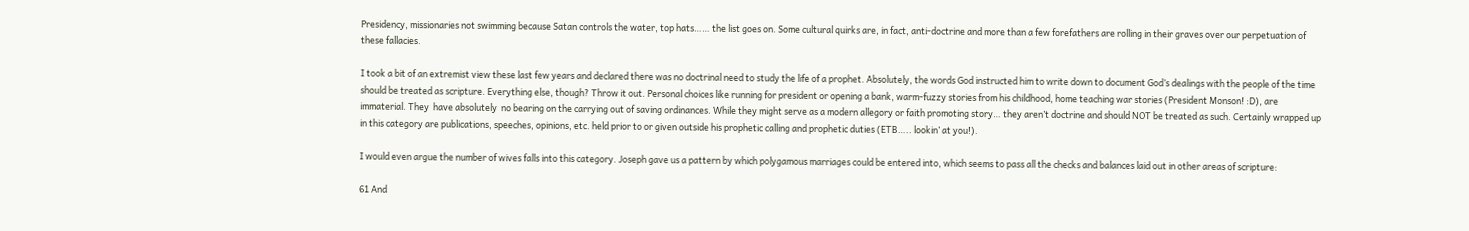Presidency, missionaries not swimming because Satan controls the water, top hats…… the list goes on. Some cultural quirks are, in fact, anti-doctrine and more than a few forefathers are rolling in their graves over our perpetuation of these fallacies.

I took a bit of an extremist view these last few years and declared there was no doctrinal need to study the life of a prophet. Absolutely, the words God instructed him to write down to document God’s dealings with the people of the time should be treated as scripture. Everything else, though? Throw it out. Personal choices like running for president or opening a bank, warm-fuzzy stories from his childhood, home teaching war stories (President Monson! :D), are immaterial. They  have absolutely  no bearing on the carrying out of saving ordinances. While they might serve as a modern allegory or faith promoting story… they aren’t doctrine and should NOT be treated as such. Certainly wrapped up in this category are publications, speeches, opinions, etc. held prior to or given outside his prophetic calling and prophetic duties (ETB….. lookin’ at you!).

I would even argue the number of wives falls into this category. Joseph gave us a pattern by which polygamous marriages could be entered into, which seems to pass all the checks and balances laid out in other areas of scripture:

61 And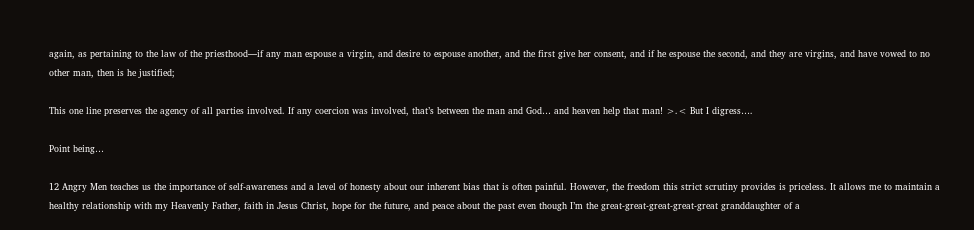again, as pertaining to the law of the priesthood—if any man espouse a virgin, and desire to espouse another, and the first give her consent, and if he espouse the second, and they are virgins, and have vowed to no other man, then is he justified;

This one line preserves the agency of all parties involved. If any coercion was involved, that’s between the man and God… and heaven help that man! >.< But I digress….

Point being…

12 Angry Men teaches us the importance of self-awareness and a level of honesty about our inherent bias that is often painful. However, the freedom this strict scrutiny provides is priceless. It allows me to maintain a healthy relationship with my Heavenly Father, faith in Jesus Christ, hope for the future, and peace about the past even though I’m the great-great-great-great-great granddaughter of a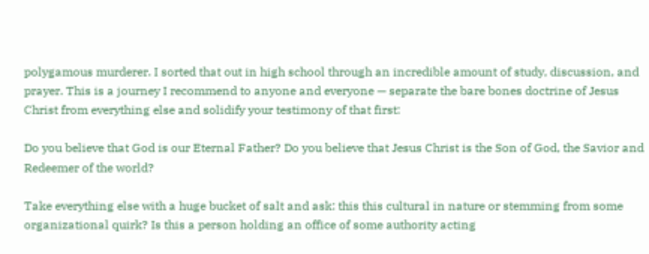polygamous murderer. I sorted that out in high school through an incredible amount of study, discussion, and prayer. This is a journey I recommend to anyone and everyone — separate the bare bones doctrine of Jesus Christ from everything else and solidify your testimony of that first:

Do you believe that God is our Eternal Father? Do you believe that Jesus Christ is the Son of God, the Savior and Redeemer of the world?

Take everything else with a huge bucket of salt and ask: this this cultural in nature or stemming from some organizational quirk? Is this a person holding an office of some authority acting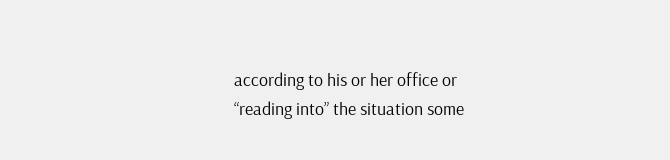according to his or her office or “reading into” the situation some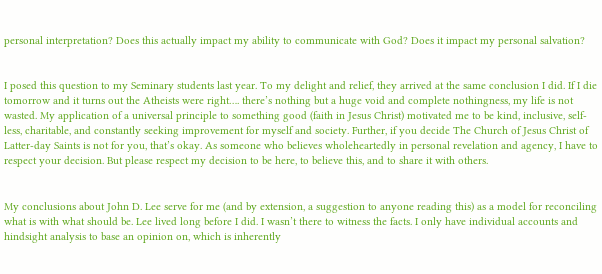personal interpretation? Does this actually impact my ability to communicate with God? Does it impact my personal salvation?


I posed this question to my Seminary students last year. To my delight and relief, they arrived at the same conclusion I did. If I die tomorrow and it turns out the Atheists were right…. there’s nothing but a huge void and complete nothingness, my life is not wasted. My application of a universal principle to something good (faith in Jesus Christ) motivated me to be kind, inclusive, self-less, charitable, and constantly seeking improvement for myself and society. Further, if you decide The Church of Jesus Christ of Latter-day Saints is not for you, that’s okay. As someone who believes wholeheartedly in personal revelation and agency, I have to respect your decision. But please respect my decision to be here, to believe this, and to share it with others.


My conclusions about John D. Lee serve for me (and by extension, a suggestion to anyone reading this) as a model for reconciling what is with what should be. Lee lived long before I did. I wasn’t there to witness the facts. I only have individual accounts and hindsight analysis to base an opinion on, which is inherently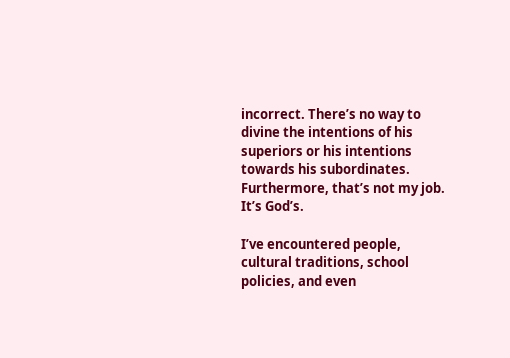incorrect. There’s no way to divine the intentions of his superiors or his intentions towards his subordinates. Furthermore, that’s not my job. It’s God’s.

I’ve encountered people, cultural traditions, school policies, and even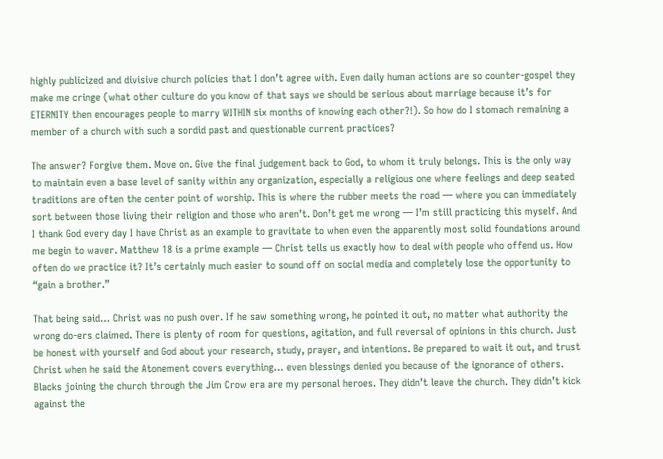highly publicized and divisive church policies that I don’t agree with. Even daily human actions are so counter-gospel they make me cringe (what other culture do you know of that says we should be serious about marriage because it’s for ETERNITY then encourages people to marry WITHIN six months of knowing each other?!). So how do I stomach remaining a member of a church with such a sordid past and questionable current practices?

The answer? Forgive them. Move on. Give the final judgement back to God, to whom it truly belongs. This is the only way to maintain even a base level of sanity within any organization, especially a religious one where feelings and deep seated traditions are often the center point of worship. This is where the rubber meets the road — where you can immediately sort between those living their religion and those who aren’t. Don’t get me wrong — I’m still practicing this myself. And I thank God every day I have Christ as an example to gravitate to when even the apparently most solid foundations around me begin to waver. Matthew 18 is a prime example — Christ tells us exactly how to deal with people who offend us. How often do we practice it? It’s certainly much easier to sound off on social media and completely lose the opportunity to “gain a brother.”

That being said… Christ was no push over. If he saw something wrong, he pointed it out, no matter what authority the wrong do-ers claimed. There is plenty of room for questions, agitation, and full reversal of opinions in this church. Just be honest with yourself and God about your research, study, prayer, and intentions. Be prepared to wait it out, and trust Christ when he said the Atonement covers everything… even blessings denied you because of the ignorance of others. Blacks joining the church through the Jim Crow era are my personal heroes. They didn’t leave the church. They didn’t kick against the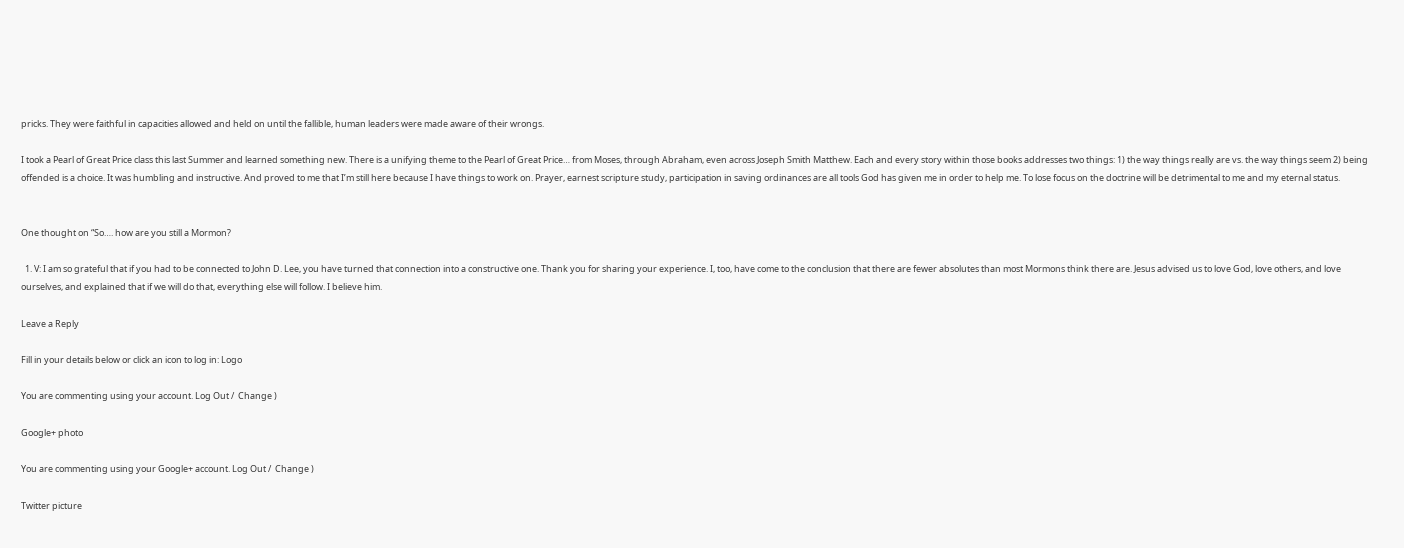pricks. They were faithful in capacities allowed and held on until the fallible, human leaders were made aware of their wrongs.

I took a Pearl of Great Price class this last Summer and learned something new. There is a unifying theme to the Pearl of Great Price… from Moses, through Abraham, even across Joseph Smith Matthew. Each and every story within those books addresses two things: 1) the way things really are vs. the way things seem 2) being offended is a choice. It was humbling and instructive. And proved to me that I’m still here because I have things to work on. Prayer, earnest scripture study, participation in saving ordinances are all tools God has given me in order to help me. To lose focus on the doctrine will be detrimental to me and my eternal status.


One thought on “So…. how are you still a Mormon?

  1. V: I am so grateful that if you had to be connected to John D. Lee, you have turned that connection into a constructive one. Thank you for sharing your experience. I, too, have come to the conclusion that there are fewer absolutes than most Mormons think there are. Jesus advised us to love God, love others, and love ourselves, and explained that if we will do that, everything else will follow. I believe him.

Leave a Reply

Fill in your details below or click an icon to log in: Logo

You are commenting using your account. Log Out /  Change )

Google+ photo

You are commenting using your Google+ account. Log Out /  Change )

Twitter picture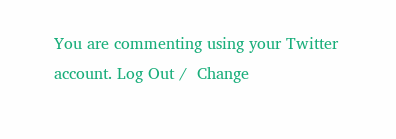You are commenting using your Twitter account. Log Out /  Change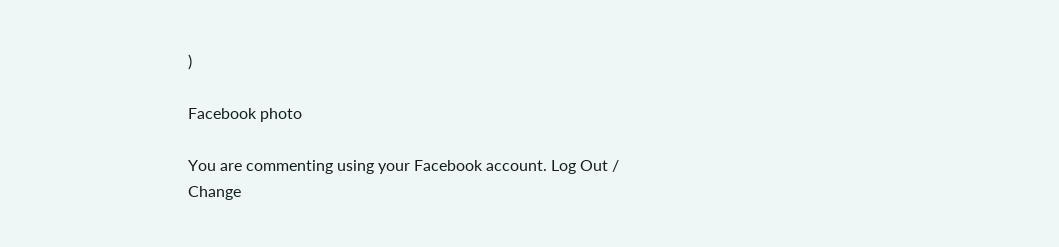)

Facebook photo

You are commenting using your Facebook account. Log Out /  Change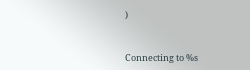)


Connecting to %s